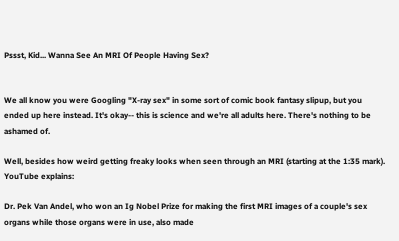Pssst, Kid... Wanna See An MRI Of People Having Sex?


We all know you were Googling "X-ray sex" in some sort of comic book fantasy slipup, but you ended up here instead. It's okay-- this is science and we're all adults here. There's nothing to be ashamed of.

Well, besides how weird getting freaky looks when seen through an MRI (starting at the 1:35 mark). YouTube explains:

Dr. Pek Van Andel, who won an Ig Nobel Prize for making the first MRI images of a couple's sex organs while those organs were in use, also made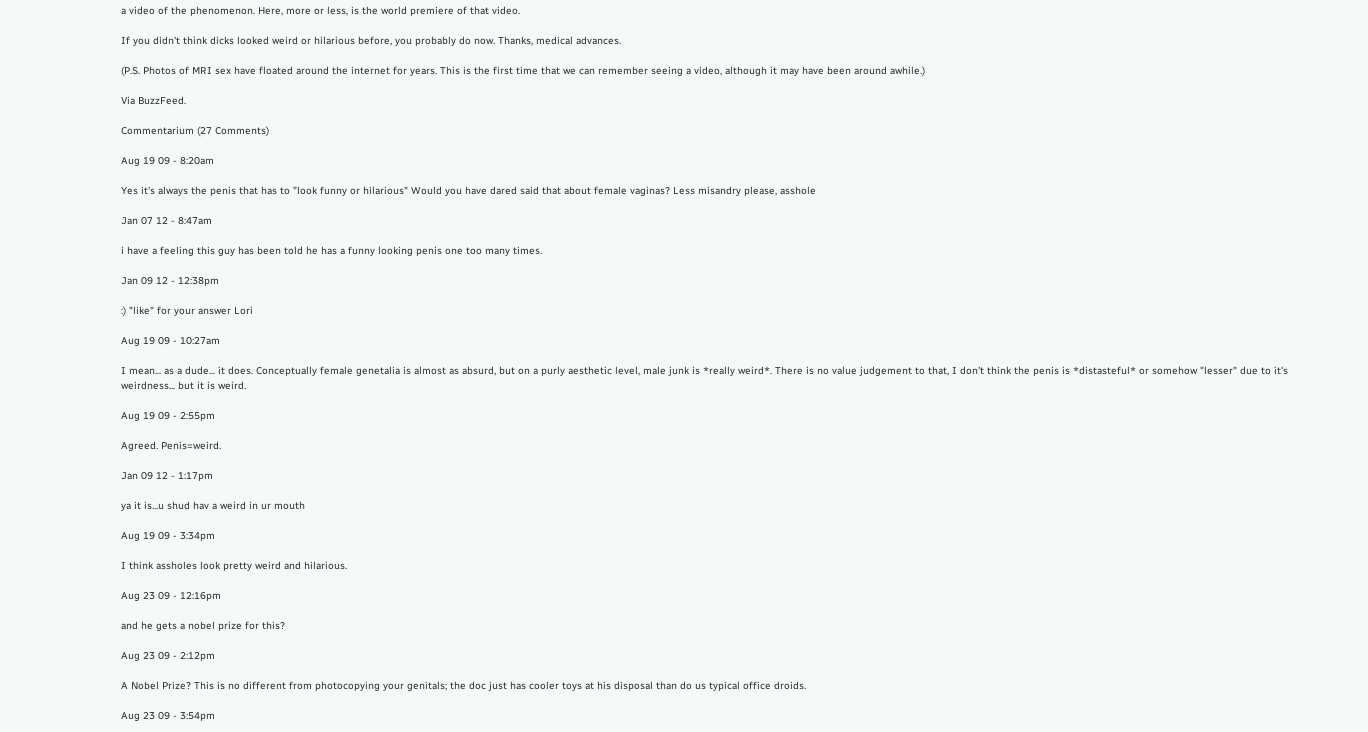a video of the phenomenon. Here, more or less, is the world premiere of that video.

If you didn't think dicks looked weird or hilarious before, you probably do now. Thanks, medical advances.

(P.S. Photos of MRI sex have floated around the internet for years. This is the first time that we can remember seeing a video, although it may have been around awhile.)

Via BuzzFeed.

Commentarium (27 Comments)

Aug 19 09 - 8:20am

Yes it's always the penis that has to "look funny or hilarious" Would you have dared said that about female vaginas? Less misandry please, asshole

Jan 07 12 - 8:47am

i have a feeling this guy has been told he has a funny looking penis one too many times.

Jan 09 12 - 12:38pm

:) "like" for your answer Lori

Aug 19 09 - 10:27am

I mean... as a dude... it does. Conceptually female genetalia is almost as absurd, but on a purly aesthetic level, male junk is *really weird*. There is no value judgement to that, I don't think the penis is *distasteful* or somehow "lesser" due to it's weirdness... but it is weird.

Aug 19 09 - 2:55pm

Agreed. Penis=weird.

Jan 09 12 - 1:17pm

ya it is...u shud hav a weird in ur mouth

Aug 19 09 - 3:34pm

I think assholes look pretty weird and hilarious.

Aug 23 09 - 12:16pm

and he gets a nobel prize for this?

Aug 23 09 - 2:12pm

A Nobel Prize? This is no different from photocopying your genitals; the doc just has cooler toys at his disposal than do us typical office droids.

Aug 23 09 - 3:54pm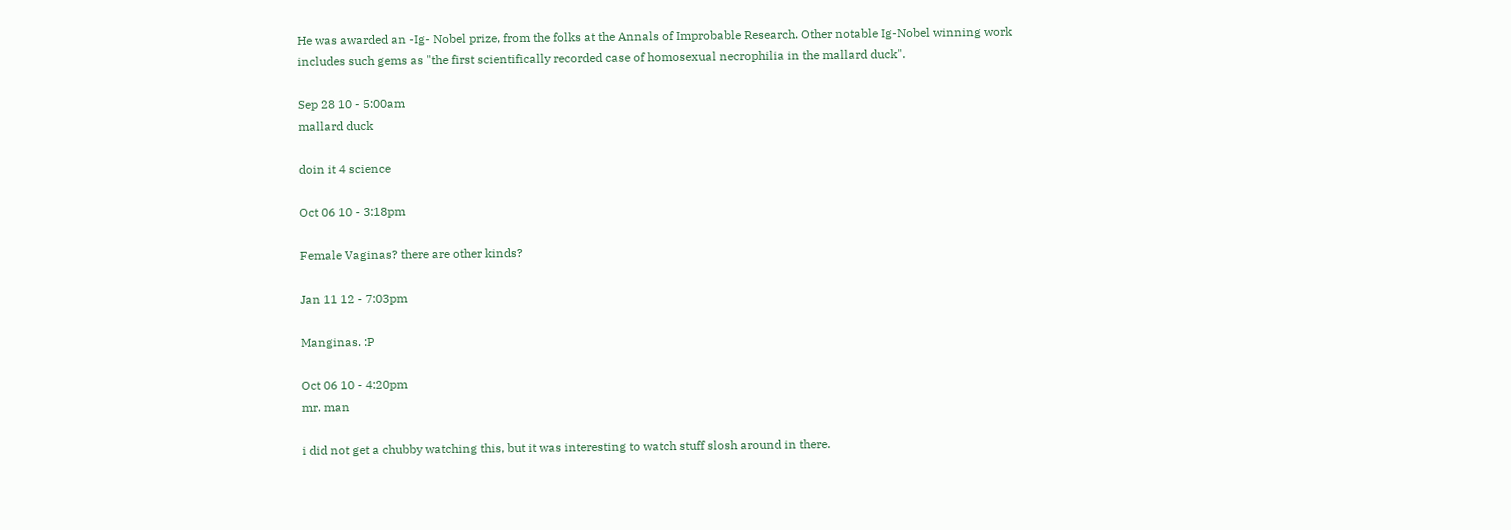He was awarded an -Ig- Nobel prize, from the folks at the Annals of Improbable Research. Other notable Ig-Nobel winning work includes such gems as "the first scientifically recorded case of homosexual necrophilia in the mallard duck".

Sep 28 10 - 5:00am
mallard duck

doin it 4 science

Oct 06 10 - 3:18pm

Female Vaginas? there are other kinds?

Jan 11 12 - 7:03pm

Manginas. :P

Oct 06 10 - 4:20pm
mr. man

i did not get a chubby watching this, but it was interesting to watch stuff slosh around in there.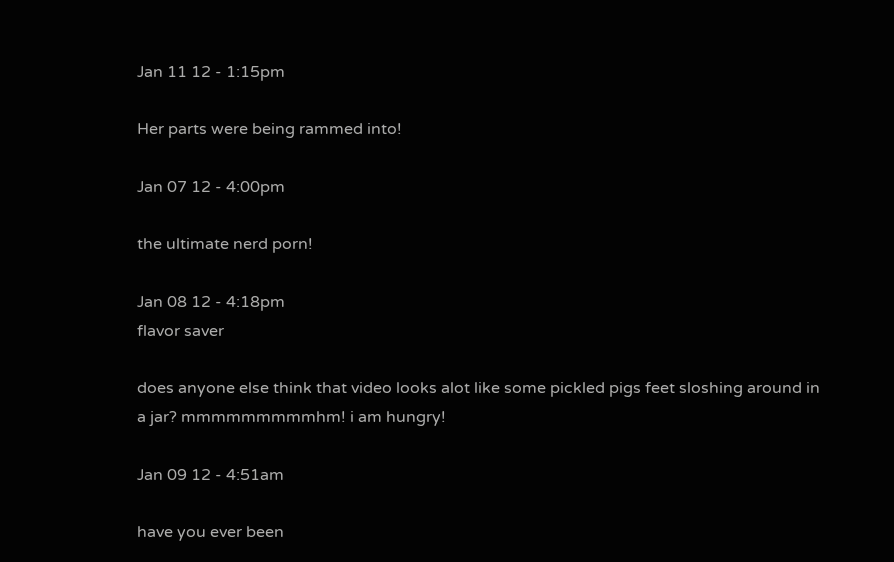Jan 11 12 - 1:15pm

Her parts were being rammed into!

Jan 07 12 - 4:00pm

the ultimate nerd porn!

Jan 08 12 - 4:18pm
flavor saver

does anyone else think that video looks alot like some pickled pigs feet sloshing around in a jar? mmmmmmmmmhm! i am hungry!

Jan 09 12 - 4:51am

have you ever been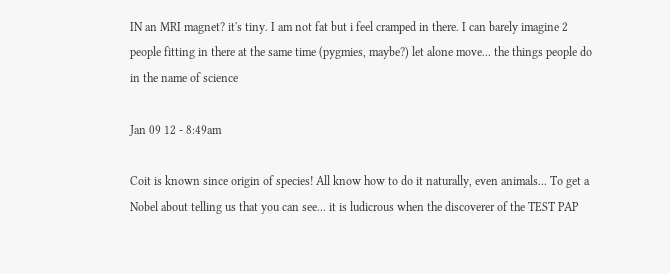IN an MRI magnet? it's tiny. I am not fat but i feel cramped in there. I can barely imagine 2 people fitting in there at the same time (pygmies, maybe?) let alone move... the things people do in the name of science

Jan 09 12 - 8:49am

Coit is known since origin of species! All know how to do it naturally, even animals... To get a Nobel about telling us that you can see... it is ludicrous when the discoverer of the TEST PAP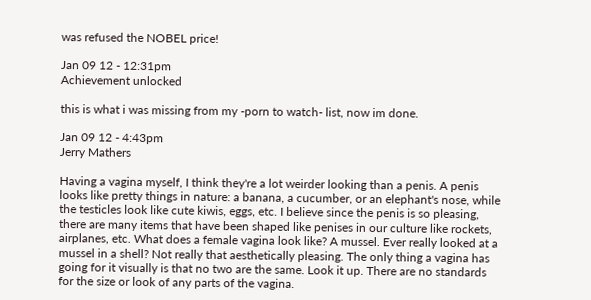was refused the NOBEL price!

Jan 09 12 - 12:31pm
Achievement unlocked

this is what i was missing from my -porn to watch- list, now im done.

Jan 09 12 - 4:43pm
Jerry Mathers

Having a vagina myself, I think they're a lot weirder looking than a penis. A penis looks like pretty things in nature: a banana, a cucumber, or an elephant's nose, while the testicles look like cute kiwis, eggs, etc. I believe since the penis is so pleasing, there are many items that have been shaped like penises in our culture like rockets, airplanes, etc. What does a female vagina look like? A mussel. Ever really looked at a mussel in a shell? Not really that aesthetically pleasing. The only thing a vagina has going for it visually is that no two are the same. Look it up. There are no standards for the size or look of any parts of the vagina.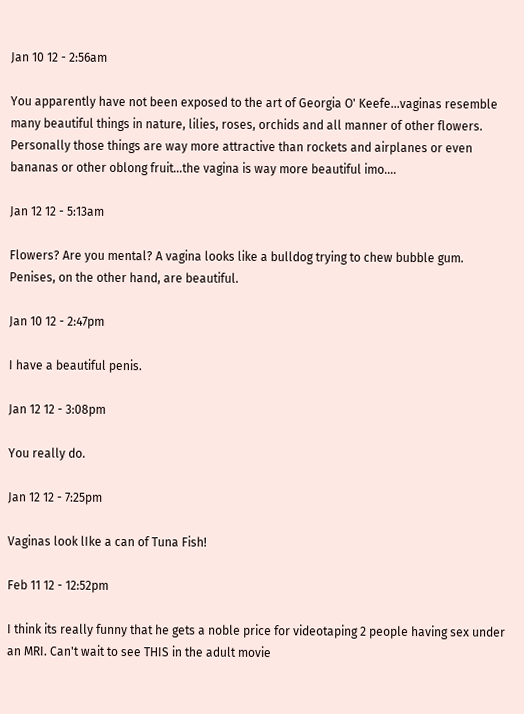Jan 10 12 - 2:56am

You apparently have not been exposed to the art of Georgia O' Keefe...vaginas resemble many beautiful things in nature, lilies, roses, orchids and all manner of other flowers. Personally those things are way more attractive than rockets and airplanes or even bananas or other oblong fruit...the vagina is way more beautiful imo....

Jan 12 12 - 5:13am

Flowers? Are you mental? A vagina looks like a bulldog trying to chew bubble gum. Penises, on the other hand, are beautiful.

Jan 10 12 - 2:47pm

I have a beautiful penis.

Jan 12 12 - 3:08pm

You really do.

Jan 12 12 - 7:25pm

Vaginas look lIke a can of Tuna Fish!

Feb 11 12 - 12:52pm

I think its really funny that he gets a noble price for videotaping 2 people having sex under an MRI. Can't wait to see THIS in the adult movie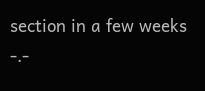section in a few weeks -.-